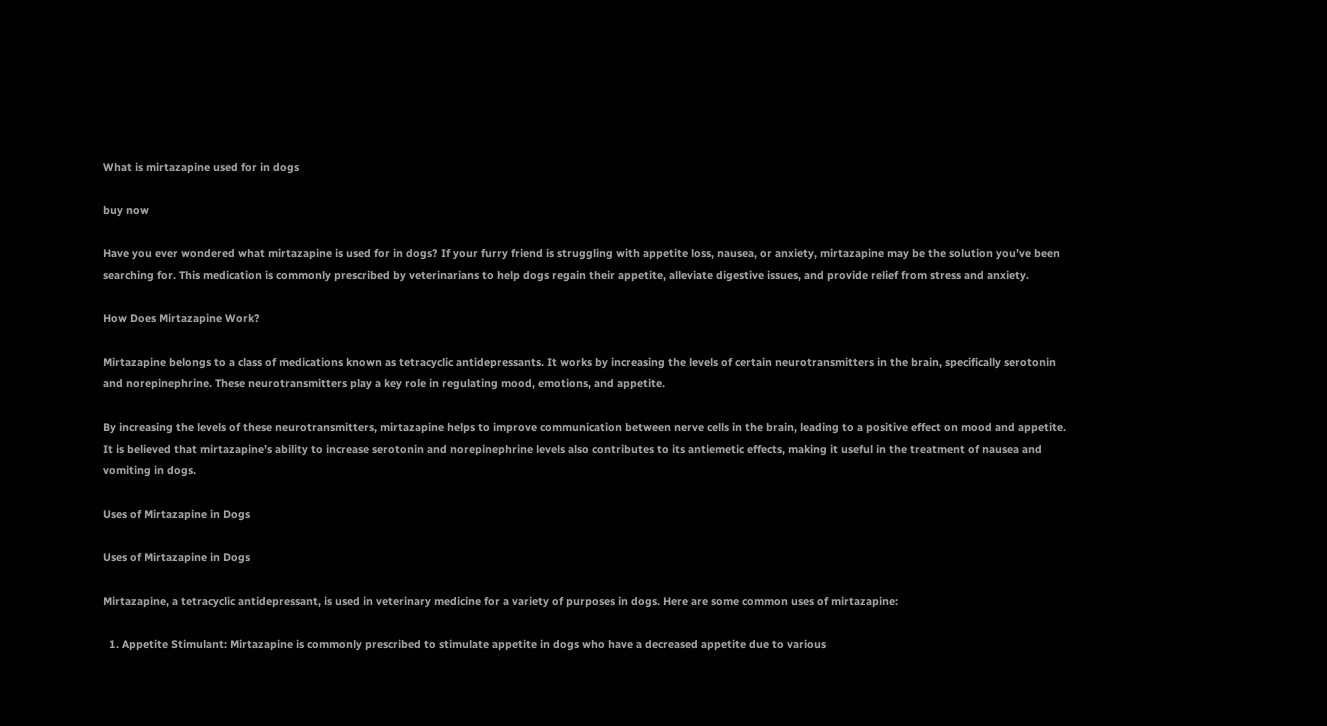What is mirtazapine used for in dogs

buy now

Have you ever wondered what mirtazapine is used for in dogs? If your furry friend is struggling with appetite loss, nausea, or anxiety, mirtazapine may be the solution you’ve been searching for. This medication is commonly prescribed by veterinarians to help dogs regain their appetite, alleviate digestive issues, and provide relief from stress and anxiety.

How Does Mirtazapine Work?

Mirtazapine belongs to a class of medications known as tetracyclic antidepressants. It works by increasing the levels of certain neurotransmitters in the brain, specifically serotonin and norepinephrine. These neurotransmitters play a key role in regulating mood, emotions, and appetite.

By increasing the levels of these neurotransmitters, mirtazapine helps to improve communication between nerve cells in the brain, leading to a positive effect on mood and appetite. It is believed that mirtazapine’s ability to increase serotonin and norepinephrine levels also contributes to its antiemetic effects, making it useful in the treatment of nausea and vomiting in dogs.

Uses of Mirtazapine in Dogs

Uses of Mirtazapine in Dogs

Mirtazapine, a tetracyclic antidepressant, is used in veterinary medicine for a variety of purposes in dogs. Here are some common uses of mirtazapine:

  1. Appetite Stimulant: Mirtazapine is commonly prescribed to stimulate appetite in dogs who have a decreased appetite due to various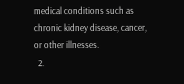medical conditions such as chronic kidney disease, cancer, or other illnesses.
  2.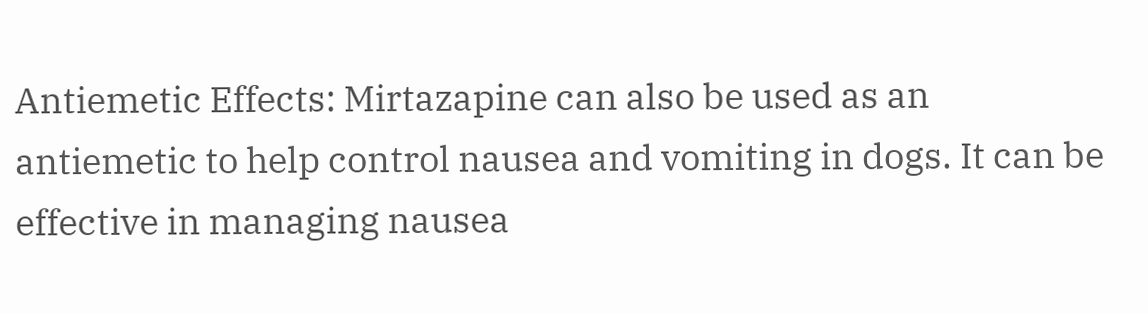Antiemetic Effects: Mirtazapine can also be used as an antiemetic to help control nausea and vomiting in dogs. It can be effective in managing nausea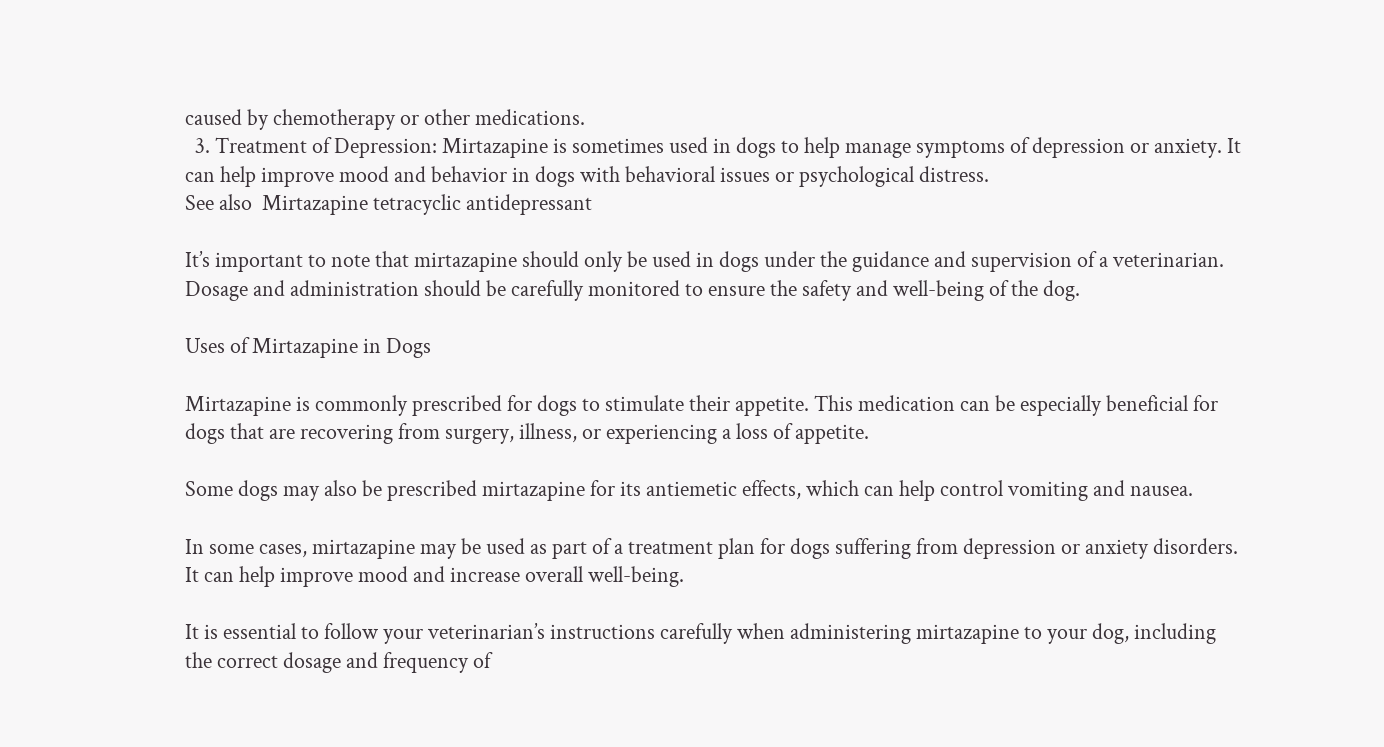caused by chemotherapy or other medications.
  3. Treatment of Depression: Mirtazapine is sometimes used in dogs to help manage symptoms of depression or anxiety. It can help improve mood and behavior in dogs with behavioral issues or psychological distress.
See also  Mirtazapine tetracyclic antidepressant

It’s important to note that mirtazapine should only be used in dogs under the guidance and supervision of a veterinarian. Dosage and administration should be carefully monitored to ensure the safety and well-being of the dog.

Uses of Mirtazapine in Dogs

Mirtazapine is commonly prescribed for dogs to stimulate their appetite. This medication can be especially beneficial for dogs that are recovering from surgery, illness, or experiencing a loss of appetite.

Some dogs may also be prescribed mirtazapine for its antiemetic effects, which can help control vomiting and nausea.

In some cases, mirtazapine may be used as part of a treatment plan for dogs suffering from depression or anxiety disorders. It can help improve mood and increase overall well-being.

It is essential to follow your veterinarian’s instructions carefully when administering mirtazapine to your dog, including the correct dosage and frequency of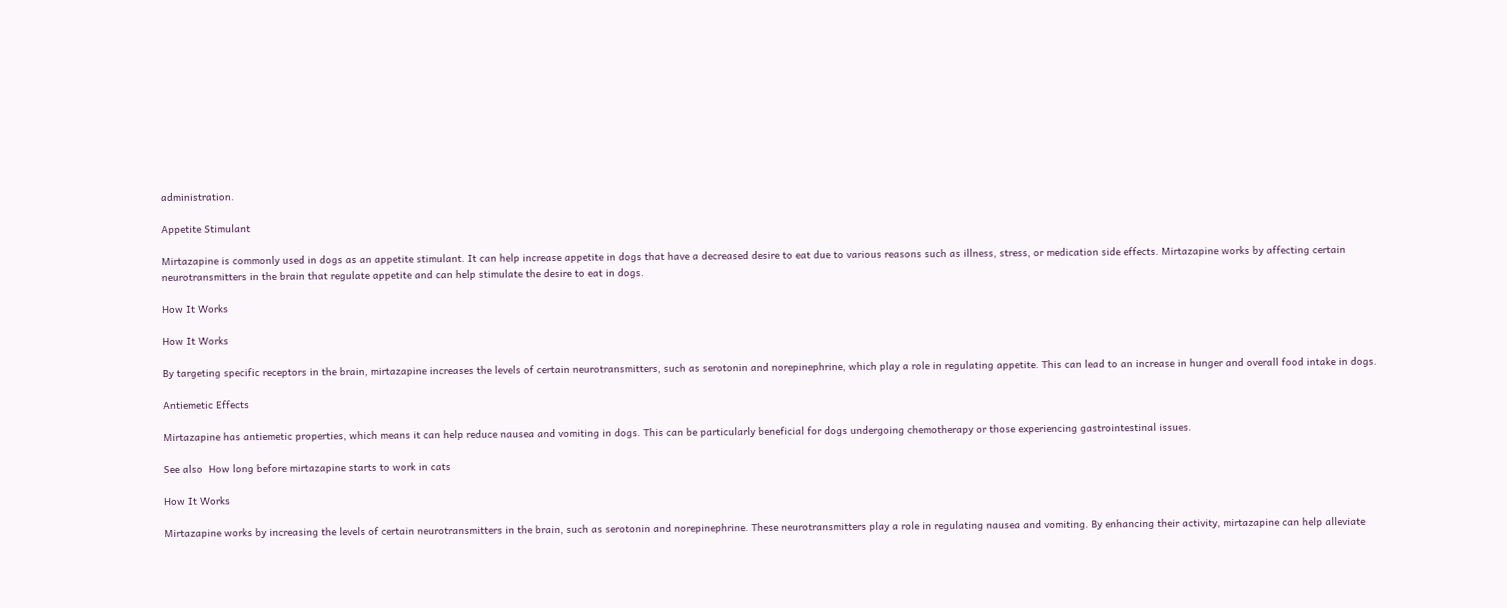administration.

Appetite Stimulant

Mirtazapine is commonly used in dogs as an appetite stimulant. It can help increase appetite in dogs that have a decreased desire to eat due to various reasons such as illness, stress, or medication side effects. Mirtazapine works by affecting certain neurotransmitters in the brain that regulate appetite and can help stimulate the desire to eat in dogs.

How It Works

How It Works

By targeting specific receptors in the brain, mirtazapine increases the levels of certain neurotransmitters, such as serotonin and norepinephrine, which play a role in regulating appetite. This can lead to an increase in hunger and overall food intake in dogs.

Antiemetic Effects

Mirtazapine has antiemetic properties, which means it can help reduce nausea and vomiting in dogs. This can be particularly beneficial for dogs undergoing chemotherapy or those experiencing gastrointestinal issues.

See also  How long before mirtazapine starts to work in cats

How It Works

Mirtazapine works by increasing the levels of certain neurotransmitters in the brain, such as serotonin and norepinephrine. These neurotransmitters play a role in regulating nausea and vomiting. By enhancing their activity, mirtazapine can help alleviate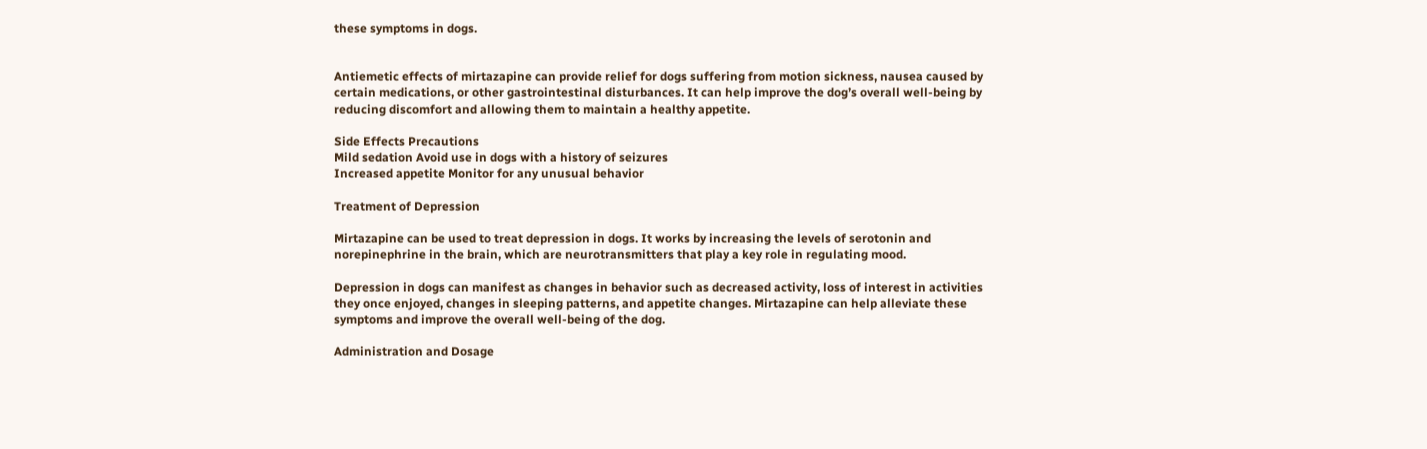these symptoms in dogs.


Antiemetic effects of mirtazapine can provide relief for dogs suffering from motion sickness, nausea caused by certain medications, or other gastrointestinal disturbances. It can help improve the dog’s overall well-being by reducing discomfort and allowing them to maintain a healthy appetite.

Side Effects Precautions
Mild sedation Avoid use in dogs with a history of seizures
Increased appetite Monitor for any unusual behavior

Treatment of Depression

Mirtazapine can be used to treat depression in dogs. It works by increasing the levels of serotonin and norepinephrine in the brain, which are neurotransmitters that play a key role in regulating mood.

Depression in dogs can manifest as changes in behavior such as decreased activity, loss of interest in activities they once enjoyed, changes in sleeping patterns, and appetite changes. Mirtazapine can help alleviate these symptoms and improve the overall well-being of the dog.

Administration and Dosage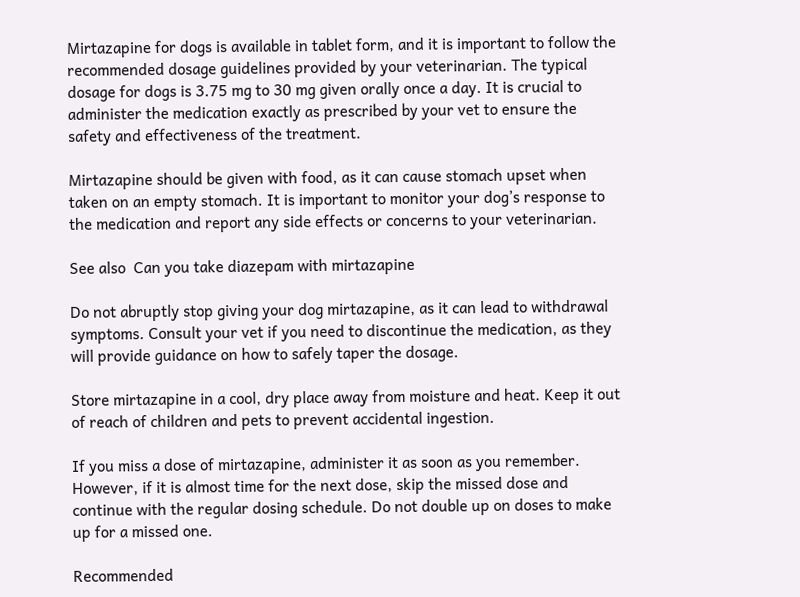Mirtazapine for dogs is available in tablet form, and it is important to follow the recommended dosage guidelines provided by your veterinarian. The typical dosage for dogs is 3.75 mg to 30 mg given orally once a day. It is crucial to administer the medication exactly as prescribed by your vet to ensure the safety and effectiveness of the treatment.

Mirtazapine should be given with food, as it can cause stomach upset when taken on an empty stomach. It is important to monitor your dog’s response to the medication and report any side effects or concerns to your veterinarian.

See also  Can you take diazepam with mirtazapine

Do not abruptly stop giving your dog mirtazapine, as it can lead to withdrawal symptoms. Consult your vet if you need to discontinue the medication, as they will provide guidance on how to safely taper the dosage.

Store mirtazapine in a cool, dry place away from moisture and heat. Keep it out of reach of children and pets to prevent accidental ingestion.

If you miss a dose of mirtazapine, administer it as soon as you remember. However, if it is almost time for the next dose, skip the missed dose and continue with the regular dosing schedule. Do not double up on doses to make up for a missed one.

Recommended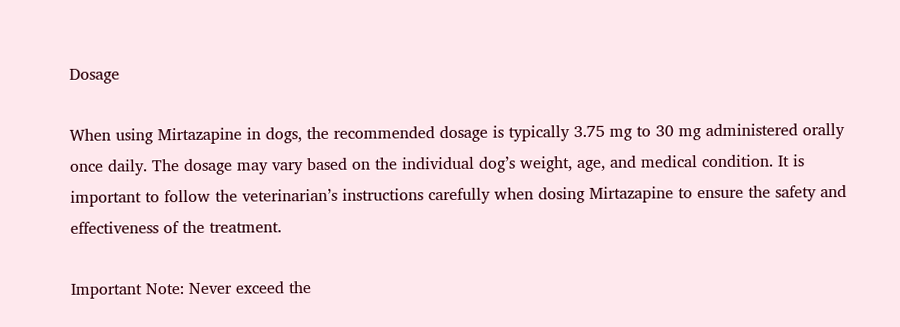Dosage

When using Mirtazapine in dogs, the recommended dosage is typically 3.75 mg to 30 mg administered orally once daily. The dosage may vary based on the individual dog’s weight, age, and medical condition. It is important to follow the veterinarian’s instructions carefully when dosing Mirtazapine to ensure the safety and effectiveness of the treatment.

Important Note: Never exceed the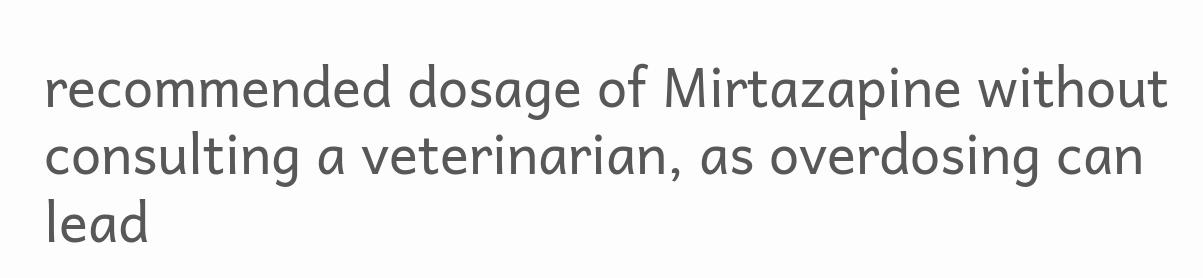recommended dosage of Mirtazapine without consulting a veterinarian, as overdosing can lead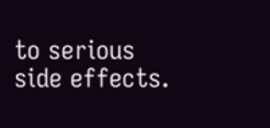to serious side effects.